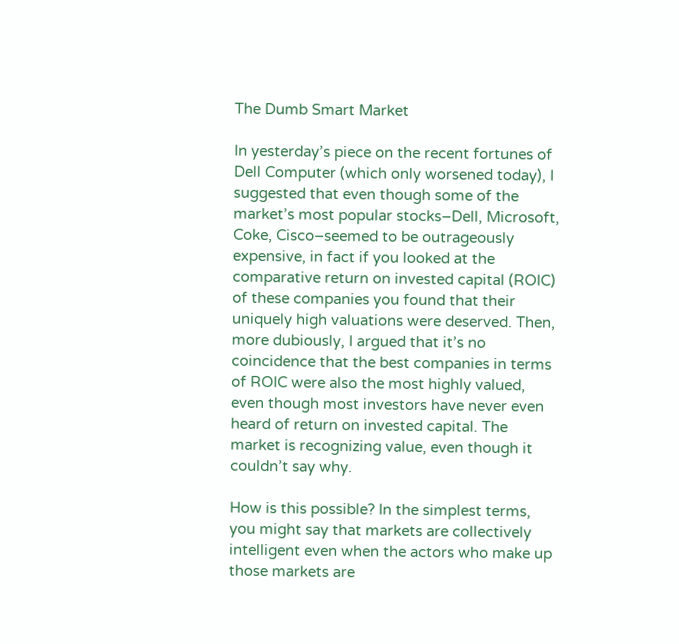The Dumb Smart Market

In yesterday’s piece on the recent fortunes of Dell Computer (which only worsened today), I suggested that even though some of the market’s most popular stocks–Dell, Microsoft, Coke, Cisco–seemed to be outrageously expensive, in fact if you looked at the comparative return on invested capital (ROIC) of these companies you found that their uniquely high valuations were deserved. Then, more dubiously, I argued that it’s no coincidence that the best companies in terms of ROIC were also the most highly valued, even though most investors have never even heard of return on invested capital. The market is recognizing value, even though it couldn’t say why.

How is this possible? In the simplest terms, you might say that markets are collectively intelligent even when the actors who make up those markets are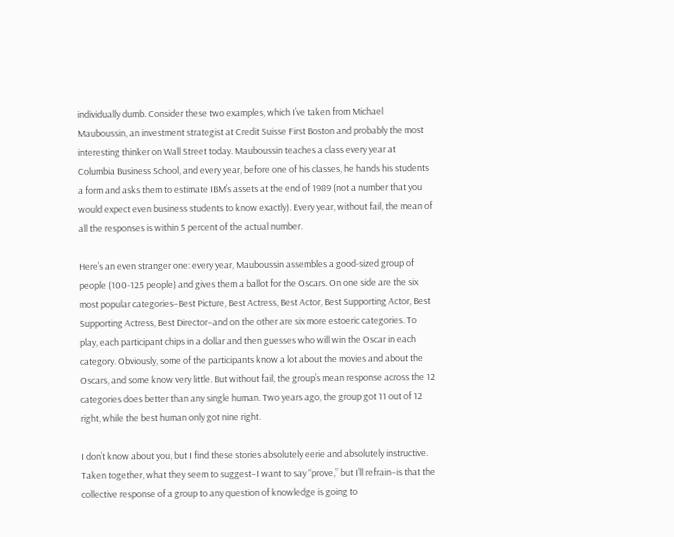individually dumb. Consider these two examples, which I’ve taken from Michael Mauboussin, an investment strategist at Credit Suisse First Boston and probably the most interesting thinker on Wall Street today. Mauboussin teaches a class every year at Columbia Business School, and every year, before one of his classes, he hands his students a form and asks them to estimate IBM’s assets at the end of 1989 (not a number that you would expect even business students to know exactly). Every year, without fail, the mean of all the responses is within 5 percent of the actual number.

Here’s an even stranger one: every year, Mauboussin assembles a good-sized group of people (100-125 people) and gives them a ballot for the Oscars. On one side are the six most popular categories–Best Picture, Best Actress, Best Actor, Best Supporting Actor, Best Supporting Actress, Best Director–and on the other are six more estoeric categories. To play, each participant chips in a dollar and then guesses who will win the Oscar in each category. Obviously, some of the participants know a lot about the movies and about the Oscars, and some know very little. But without fail, the group’s mean response across the 12 categories does better than any single human. Two years ago, the group got 11 out of 12 right, while the best human only got nine right.

I don’t know about you, but I find these stories absolutely eerie and absolutely instructive. Taken together, what they seem to suggest–I want to say “prove,” but I’ll refrain–is that the collective response of a group to any question of knowledge is going to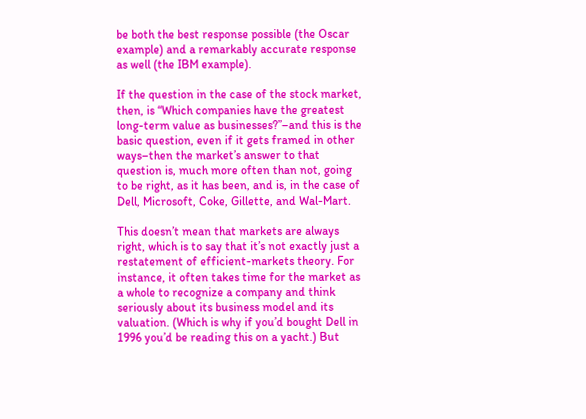be both the best response possible (the Oscar example) and a remarkably accurate response as well (the IBM example).

If the question in the case of the stock market, then, is “Which companies have the greatest long-term value as businesses?”–and this is the basic question, even if it gets framed in other ways–then the market’s answer to that question is, much more often than not, going to be right, as it has been, and is, in the case of Dell, Microsoft, Coke, Gillette, and Wal-Mart.

This doesn’t mean that markets are always right, which is to say that it’s not exactly just a restatement of efficient-markets theory. For instance, it often takes time for the market as a whole to recognize a company and think seriously about its business model and its valuation. (Which is why if you’d bought Dell in 1996 you’d be reading this on a yacht.) But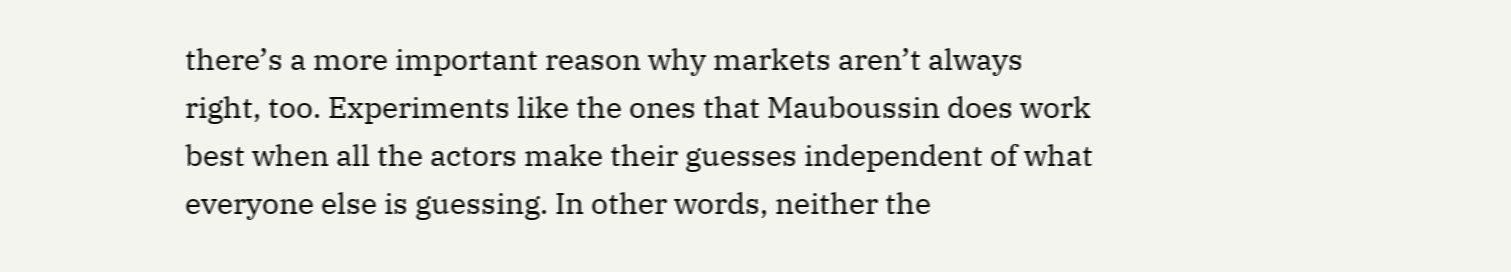there’s a more important reason why markets aren’t always right, too. Experiments like the ones that Mauboussin does work best when all the actors make their guesses independent of what everyone else is guessing. In other words, neither the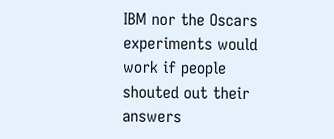IBM nor the Oscars experiments would work if people shouted out their answers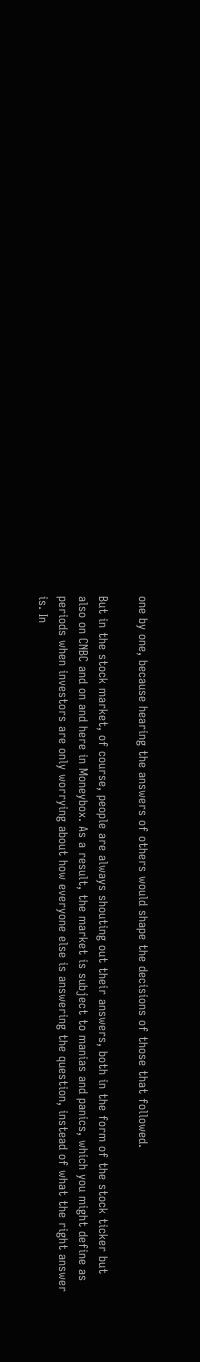one by one, because hearing the answers of others would shape the decisions of those that followed.

But in the stock market, of course, people are always shouting out their answers, both in the form of the stock ticker but also on CNBC and on and here in Moneybox. As a result, the market is subject to manias and panics, which you might define as periods when investors are only worrying about how everyone else is answering the question, instead of what the right answer is. In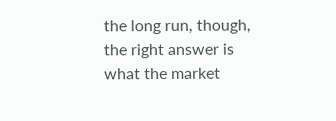the long run, though, the right answer is what the market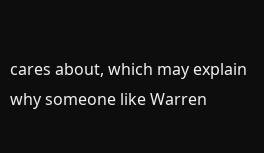cares about, which may explain why someone like Warren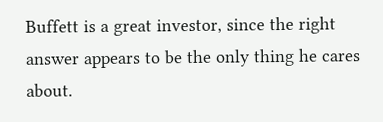Buffett is a great investor, since the right answer appears to be the only thing he cares about.